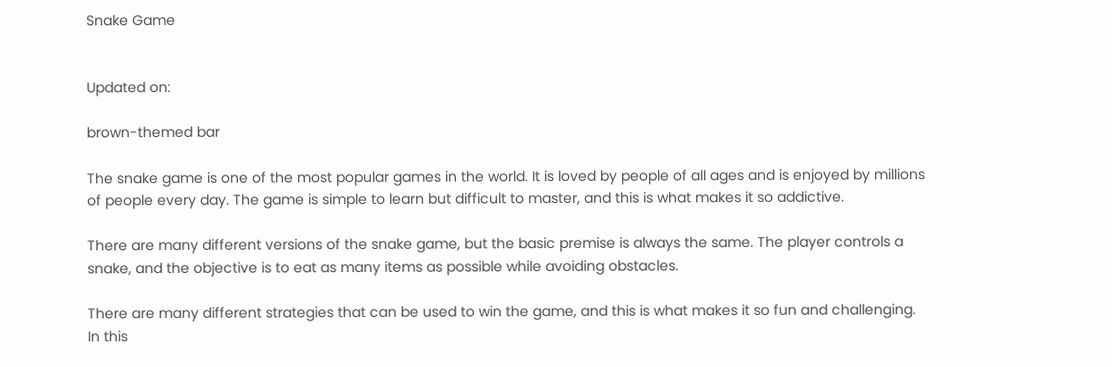Snake Game


Updated on:

brown-themed bar

The snake game is one of the most popular games in the world. It is loved by people of all ages and is enjoyed by millions of people every day. The game is simple to learn but difficult to master, and this is what makes it so addictive.

There are many different versions of the snake game, but the basic premise is always the same. The player controls a snake, and the objective is to eat as many items as possible while avoiding obstacles.

There are many different strategies that can be used to win the game, and this is what makes it so fun and challenging. In this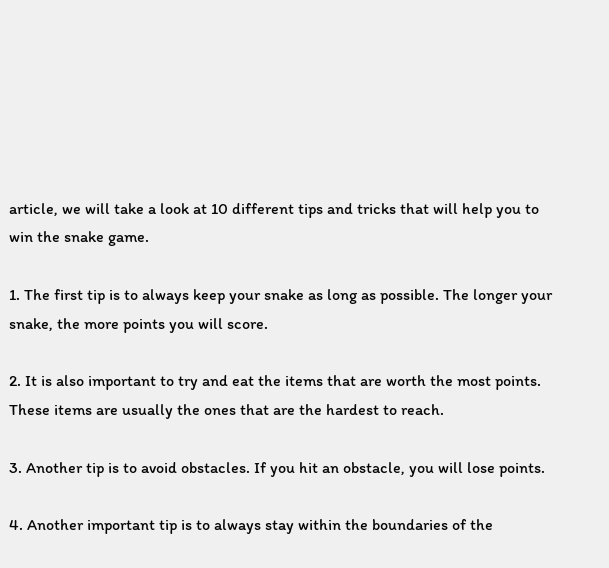article, we will take a look at 10 different tips and tricks that will help you to win the snake game.

1. The first tip is to always keep your snake as long as possible. The longer your snake, the more points you will score.

2. It is also important to try and eat the items that are worth the most points. These items are usually the ones that are the hardest to reach.

3. Another tip is to avoid obstacles. If you hit an obstacle, you will lose points.

4. Another important tip is to always stay within the boundaries of the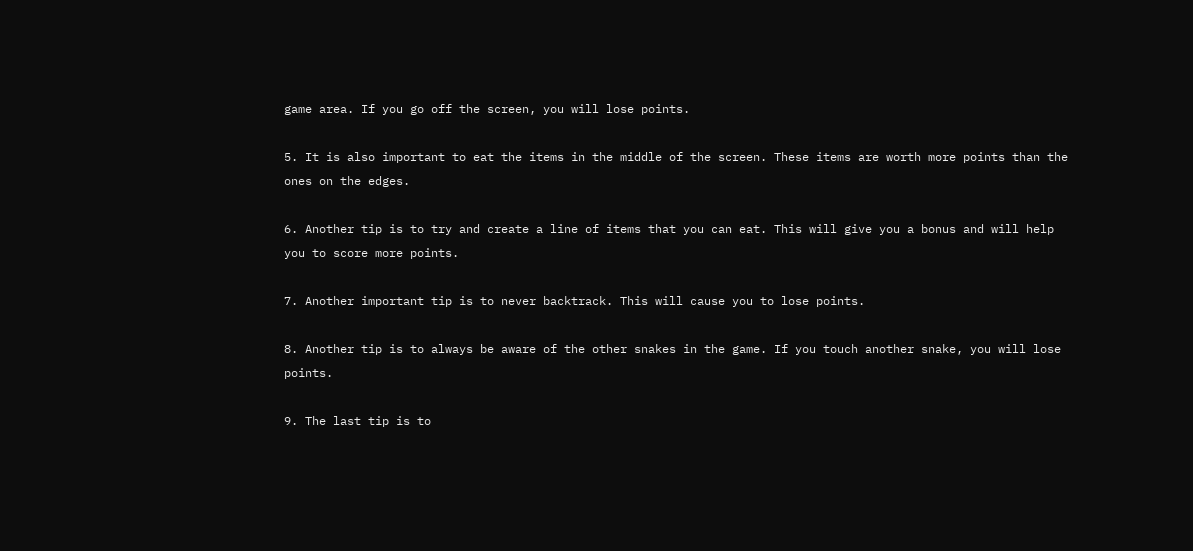game area. If you go off the screen, you will lose points.

5. It is also important to eat the items in the middle of the screen. These items are worth more points than the ones on the edges.

6. Another tip is to try and create a line of items that you can eat. This will give you a bonus and will help you to score more points.

7. Another important tip is to never backtrack. This will cause you to lose points.

8. Another tip is to always be aware of the other snakes in the game. If you touch another snake, you will lose points.

9. The last tip is to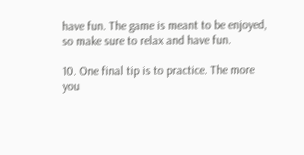have fun. The game is meant to be enjoyed, so make sure to relax and have fun.

10. One final tip is to practice. The more you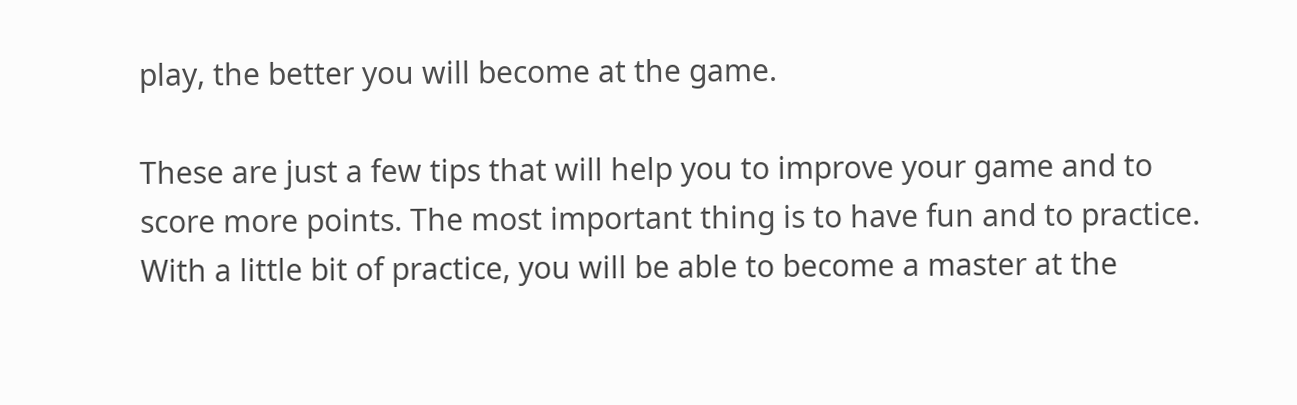play, the better you will become at the game.

These are just a few tips that will help you to improve your game and to score more points. The most important thing is to have fun and to practice. With a little bit of practice, you will be able to become a master at the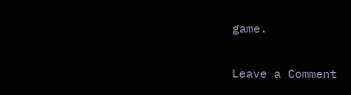game.

Leave a Comment